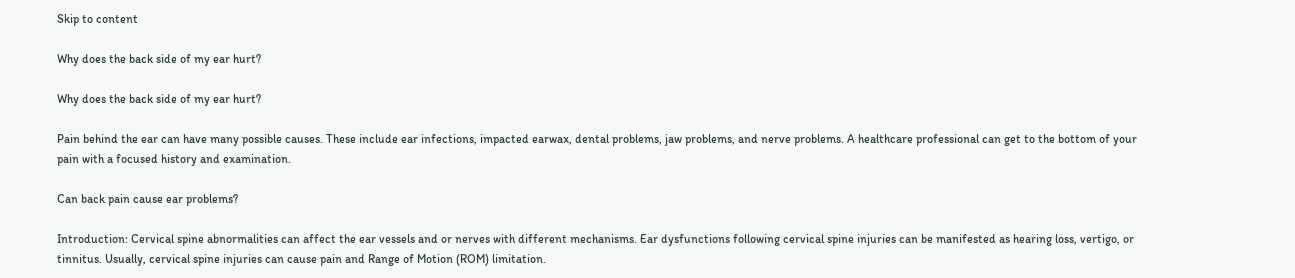Skip to content

Why does the back side of my ear hurt?

Why does the back side of my ear hurt?

Pain behind the ear can have many possible causes. These include ear infections, impacted earwax, dental problems, jaw problems, and nerve problems. A healthcare professional can get to the bottom of your pain with a focused history and examination.

Can back pain cause ear problems?

Introduction: Cervical spine abnormalities can affect the ear vessels and or nerves with different mechanisms. Ear dysfunctions following cervical spine injuries can be manifested as hearing loss, vertigo, or tinnitus. Usually, cervical spine injuries can cause pain and Range of Motion (ROM) limitation.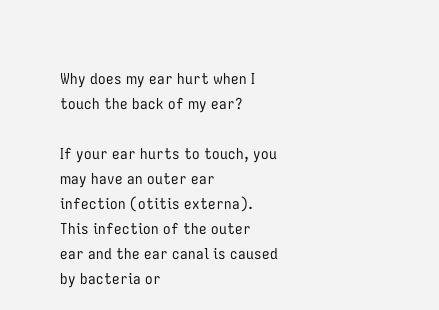Why does my ear hurt when I touch the back of my ear?

If your ear hurts to touch, you may have an outer ear infection (otitis externa). This infection of the outer ear and the ear canal is caused by bacteria or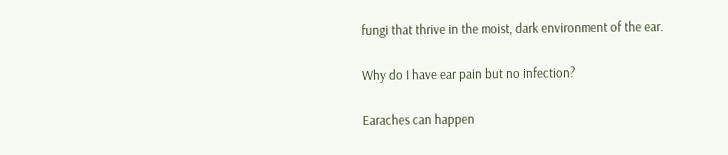fungi that thrive in the moist, dark environment of the ear.

Why do I have ear pain but no infection?

Earaches can happen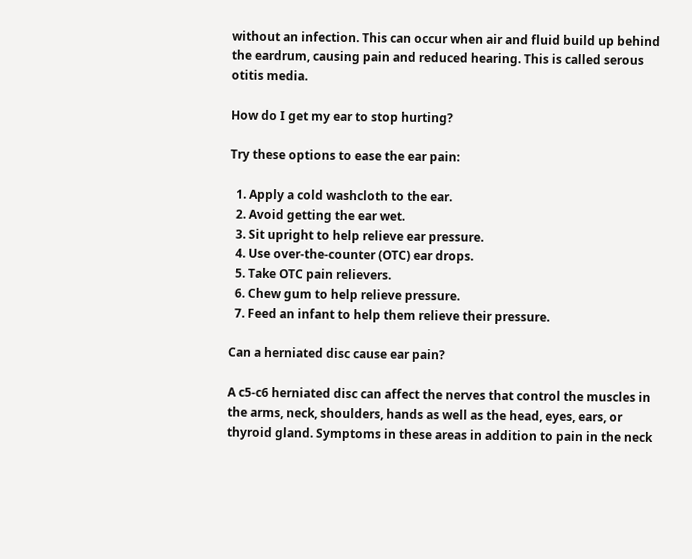without an infection. This can occur when air and fluid build up behind the eardrum, causing pain and reduced hearing. This is called serous otitis media.

How do I get my ear to stop hurting?

Try these options to ease the ear pain:

  1. Apply a cold washcloth to the ear.
  2. Avoid getting the ear wet.
  3. Sit upright to help relieve ear pressure.
  4. Use over-the-counter (OTC) ear drops.
  5. Take OTC pain relievers.
  6. Chew gum to help relieve pressure.
  7. Feed an infant to help them relieve their pressure.

Can a herniated disc cause ear pain?

A c5-c6 herniated disc can affect the nerves that control the muscles in the arms, neck, shoulders, hands as well as the head, eyes, ears, or thyroid gland. Symptoms in these areas in addition to pain in the neck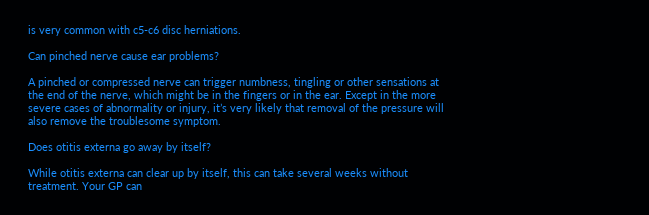is very common with c5-c6 disc herniations.

Can pinched nerve cause ear problems?

A pinched or compressed nerve can trigger numbness, tingling or other sensations at the end of the nerve, which might be in the fingers or in the ear. Except in the more severe cases of abnormality or injury, it’s very likely that removal of the pressure will also remove the troublesome symptom.

Does otitis externa go away by itself?

While otitis externa can clear up by itself, this can take several weeks without treatment. Your GP can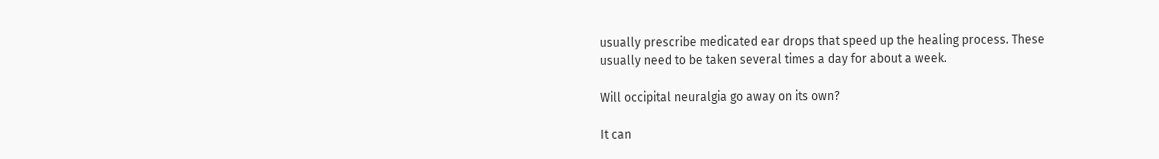usually prescribe medicated ear drops that speed up the healing process. These usually need to be taken several times a day for about a week.

Will occipital neuralgia go away on its own?

It can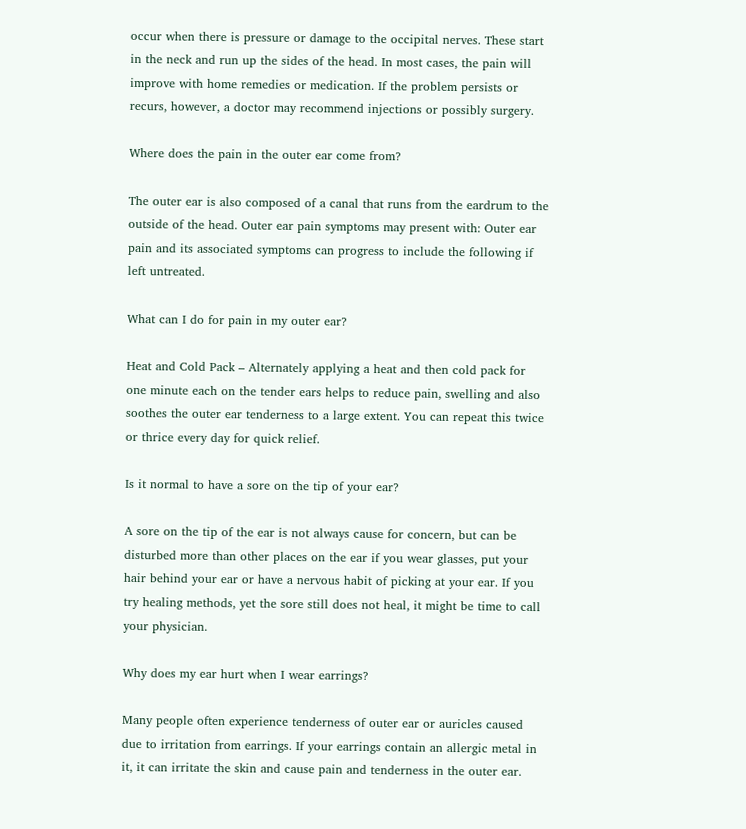occur when there is pressure or damage to the occipital nerves. These start in the neck and run up the sides of the head. In most cases, the pain will improve with home remedies or medication. If the problem persists or recurs, however, a doctor may recommend injections or possibly surgery.

Where does the pain in the outer ear come from?

The outer ear is also composed of a canal that runs from the eardrum to the outside of the head. Outer ear pain symptoms may present with: Outer ear pain and its associated symptoms can progress to include the following if left untreated.

What can I do for pain in my outer ear?

Heat and Cold Pack – Alternately applying a heat and then cold pack for one minute each on the tender ears helps to reduce pain, swelling and also soothes the outer ear tenderness to a large extent. You can repeat this twice or thrice every day for quick relief.

Is it normal to have a sore on the tip of your ear?

A sore on the tip of the ear is not always cause for concern, but can be disturbed more than other places on the ear if you wear glasses, put your hair behind your ear or have a nervous habit of picking at your ear. If you try healing methods, yet the sore still does not heal, it might be time to call your physician.

Why does my ear hurt when I wear earrings?

Many people often experience tenderness of outer ear or auricles caused due to irritation from earrings. If your earrings contain an allergic metal in it, it can irritate the skin and cause pain and tenderness in the outer ear.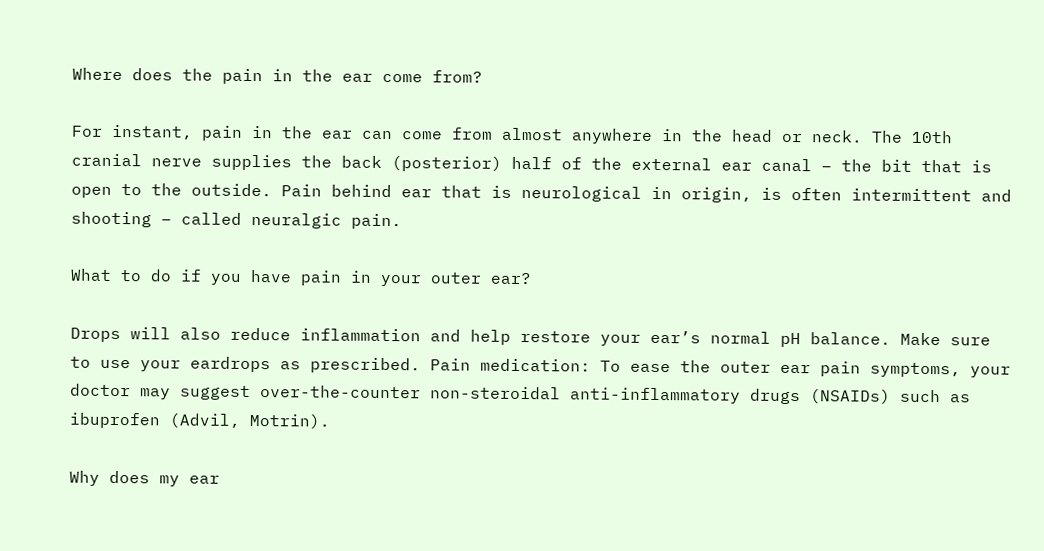Where does the pain in the ear come from?

For instant, pain in the ear can come from almost anywhere in the head or neck. The 10th cranial nerve supplies the back (posterior) half of the external ear canal – the bit that is open to the outside. Pain behind ear that is neurological in origin, is often intermittent and shooting – called neuralgic pain.

What to do if you have pain in your outer ear?

Drops will also reduce inflammation and help restore your ear’s normal pH balance. Make sure to use your eardrops as prescribed. Pain medication: To ease the outer ear pain symptoms, your doctor may suggest over-the-counter non-steroidal anti-inflammatory drugs (NSAIDs) such as ibuprofen (Advil, Motrin).

Why does my ear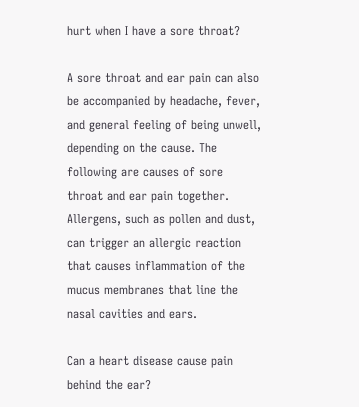hurt when I have a sore throat?

A sore throat and ear pain can also be accompanied by headache, fever, and general feeling of being unwell, depending on the cause. The following are causes of sore throat and ear pain together. Allergens, such as pollen and dust, can trigger an allergic reaction that causes inflammation of the mucus membranes that line the nasal cavities and ears.

Can a heart disease cause pain behind the ear?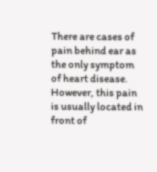There are cases of pain behind ear as the only symptom of heart disease. However, this pain is usually located in front of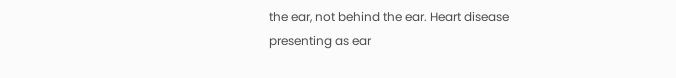the ear, not behind the ear. Heart disease presenting as ear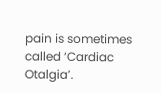pain is sometimes called ‘Cardiac Otalgia’.